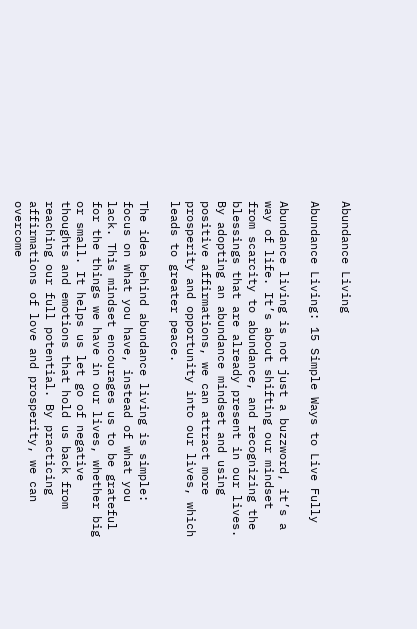Abundance Living

Abundance Living: 15 Simple Ways to Live Fully

Abundance living is not just a buzzword, it’s a way of life. It’s about shifting our mindset from scarcity to abundance, and recognizing the blessings that are already present in our lives. By adopting an abundance mindset and using positive affirmations, we can attract more prosperity and opportunity into our lives, which leads to greater peace.

The idea behind abundance living is simple: focus on what you have, instead of what you lack. This mindset encourages us to be grateful for the things we have in our lives, whether big or small. It helps us let go of negative thoughts and emotions that hold us back from reaching our full potential. By practicing affirmations of love and prosperity, we can overcome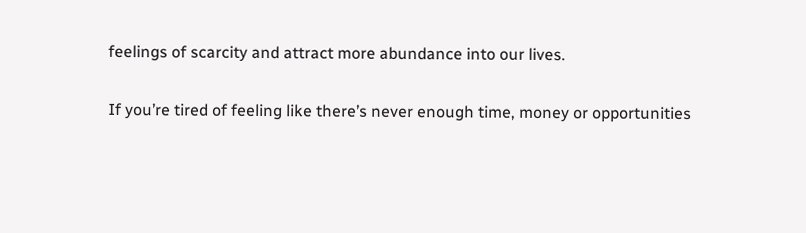feelings of scarcity and attract more abundance into our lives.

If you’re tired of feeling like there’s never enough time, money or opportunities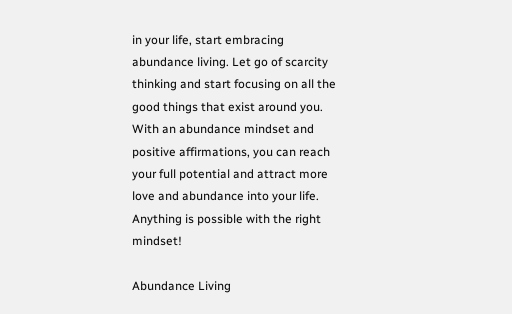in your life, start embracing abundance living. Let go of scarcity thinking and start focusing on all the good things that exist around you. With an abundance mindset and positive affirmations, you can reach your full potential and attract more love and abundance into your life. Anything is possible with the right mindset!

Abundance Living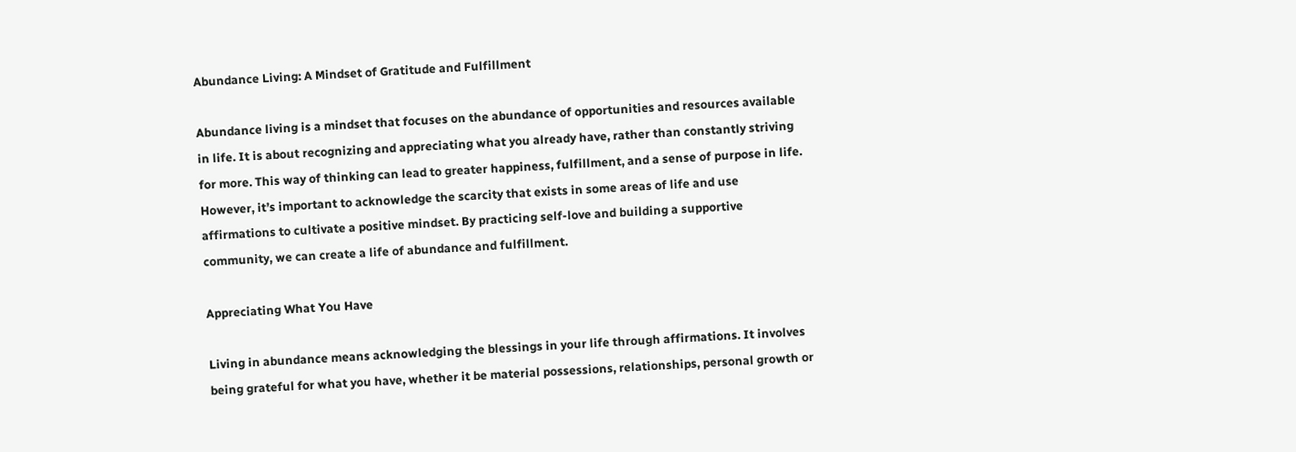Abundance Living: A Mindset of Gratitude and Fulfillment

Abundance living is a mindset that focuses on the abundance of opportunities and resources available in life. It is about recognizing and appreciating what you already have, rather than constantly striving for more. This way of thinking can lead to greater happiness, fulfillment, and a sense of purpose in life. However, it’s important to acknowledge the scarcity that exists in some areas of life and use affirmations to cultivate a positive mindset. By practicing self-love and building a supportive community, we can create a life of abundance and fulfillment.

Appreciating What You Have

Living in abundance means acknowledging the blessings in your life through affirmations. It involves being grateful for what you have, whether it be material possessions, relationships, personal growth or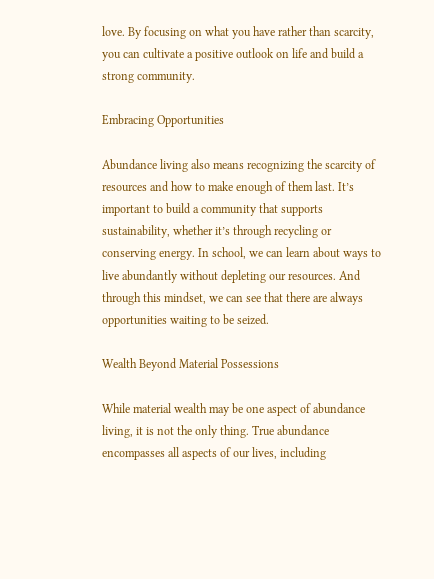love. By focusing on what you have rather than scarcity, you can cultivate a positive outlook on life and build a strong community.

Embracing Opportunities

Abundance living also means recognizing the scarcity of resources and how to make enough of them last. It’s important to build a community that supports sustainability, whether it’s through recycling or conserving energy. In school, we can learn about ways to live abundantly without depleting our resources. And through this mindset, we can see that there are always opportunities waiting to be seized.

Wealth Beyond Material Possessions

While material wealth may be one aspect of abundance living, it is not the only thing. True abundance encompasses all aspects of our lives, including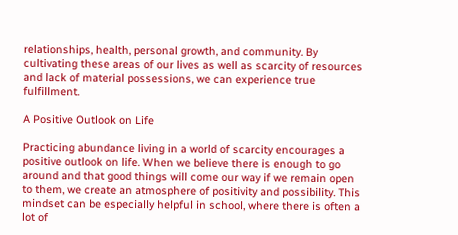relationships, health, personal growth, and community. By cultivating these areas of our lives as well as scarcity of resources and lack of material possessions, we can experience true fulfillment.

A Positive Outlook on Life

Practicing abundance living in a world of scarcity encourages a positive outlook on life. When we believe there is enough to go around and that good things will come our way if we remain open to them, we create an atmosphere of positivity and possibility. This mindset can be especially helpful in school, where there is often a lot of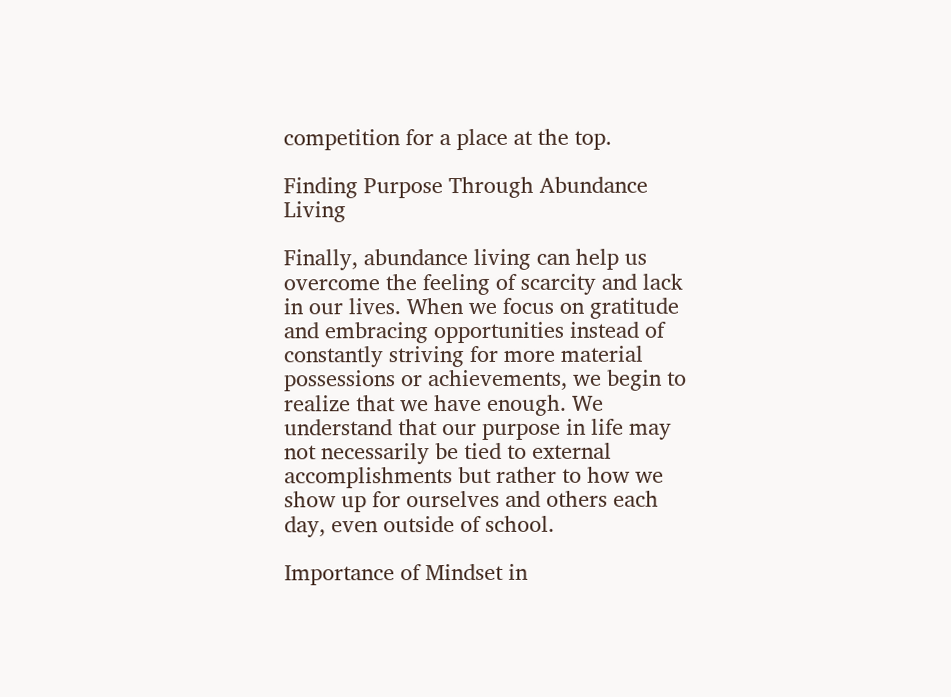competition for a place at the top.

Finding Purpose Through Abundance Living

Finally, abundance living can help us overcome the feeling of scarcity and lack in our lives. When we focus on gratitude and embracing opportunities instead of constantly striving for more material possessions or achievements, we begin to realize that we have enough. We understand that our purpose in life may not necessarily be tied to external accomplishments but rather to how we show up for ourselves and others each day, even outside of school.

Importance of Mindset in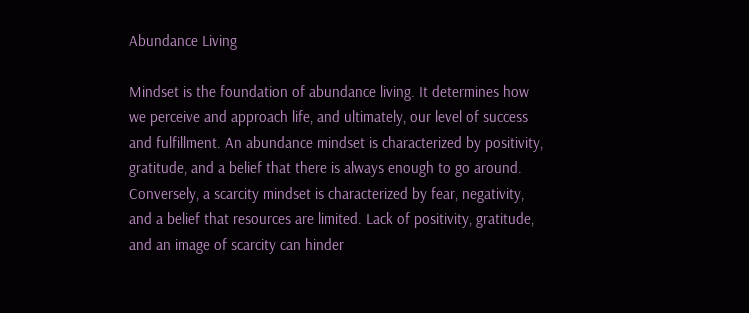Abundance Living

Mindset is the foundation of abundance living. It determines how we perceive and approach life, and ultimately, our level of success and fulfillment. An abundance mindset is characterized by positivity, gratitude, and a belief that there is always enough to go around. Conversely, a scarcity mindset is characterized by fear, negativity, and a belief that resources are limited. Lack of positivity, gratitude, and an image of scarcity can hinder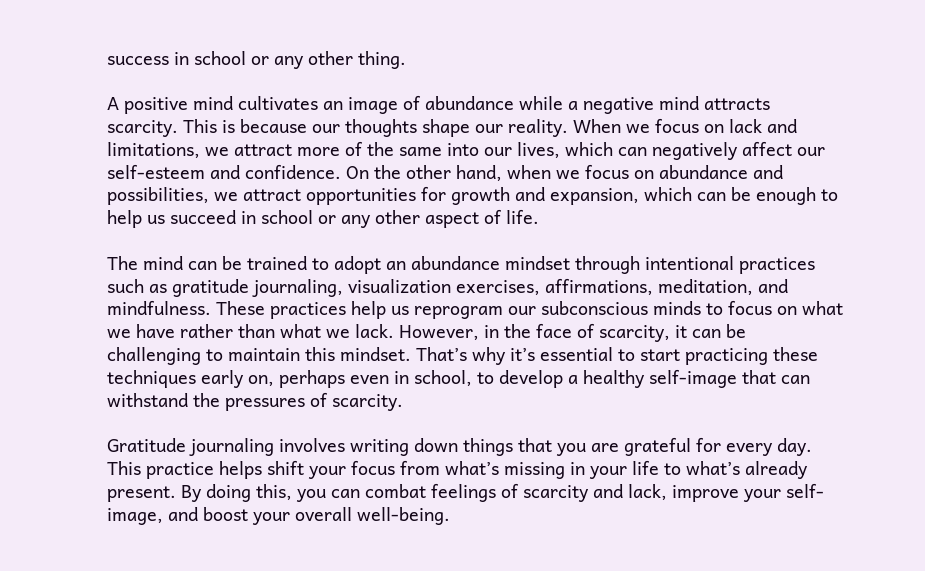success in school or any other thing.

A positive mind cultivates an image of abundance while a negative mind attracts scarcity. This is because our thoughts shape our reality. When we focus on lack and limitations, we attract more of the same into our lives, which can negatively affect our self-esteem and confidence. On the other hand, when we focus on abundance and possibilities, we attract opportunities for growth and expansion, which can be enough to help us succeed in school or any other aspect of life.

The mind can be trained to adopt an abundance mindset through intentional practices such as gratitude journaling, visualization exercises, affirmations, meditation, and mindfulness. These practices help us reprogram our subconscious minds to focus on what we have rather than what we lack. However, in the face of scarcity, it can be challenging to maintain this mindset. That’s why it’s essential to start practicing these techniques early on, perhaps even in school, to develop a healthy self-image that can withstand the pressures of scarcity.

Gratitude journaling involves writing down things that you are grateful for every day. This practice helps shift your focus from what’s missing in your life to what’s already present. By doing this, you can combat feelings of scarcity and lack, improve your self-image, and boost your overall well-being.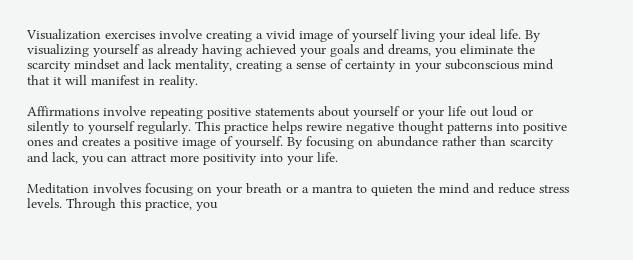Visualization exercises involve creating a vivid image of yourself living your ideal life. By visualizing yourself as already having achieved your goals and dreams, you eliminate the scarcity mindset and lack mentality, creating a sense of certainty in your subconscious mind that it will manifest in reality.

Affirmations involve repeating positive statements about yourself or your life out loud or silently to yourself regularly. This practice helps rewire negative thought patterns into positive ones and creates a positive image of yourself. By focusing on abundance rather than scarcity and lack, you can attract more positivity into your life.

Meditation involves focusing on your breath or a mantra to quieten the mind and reduce stress levels. Through this practice, you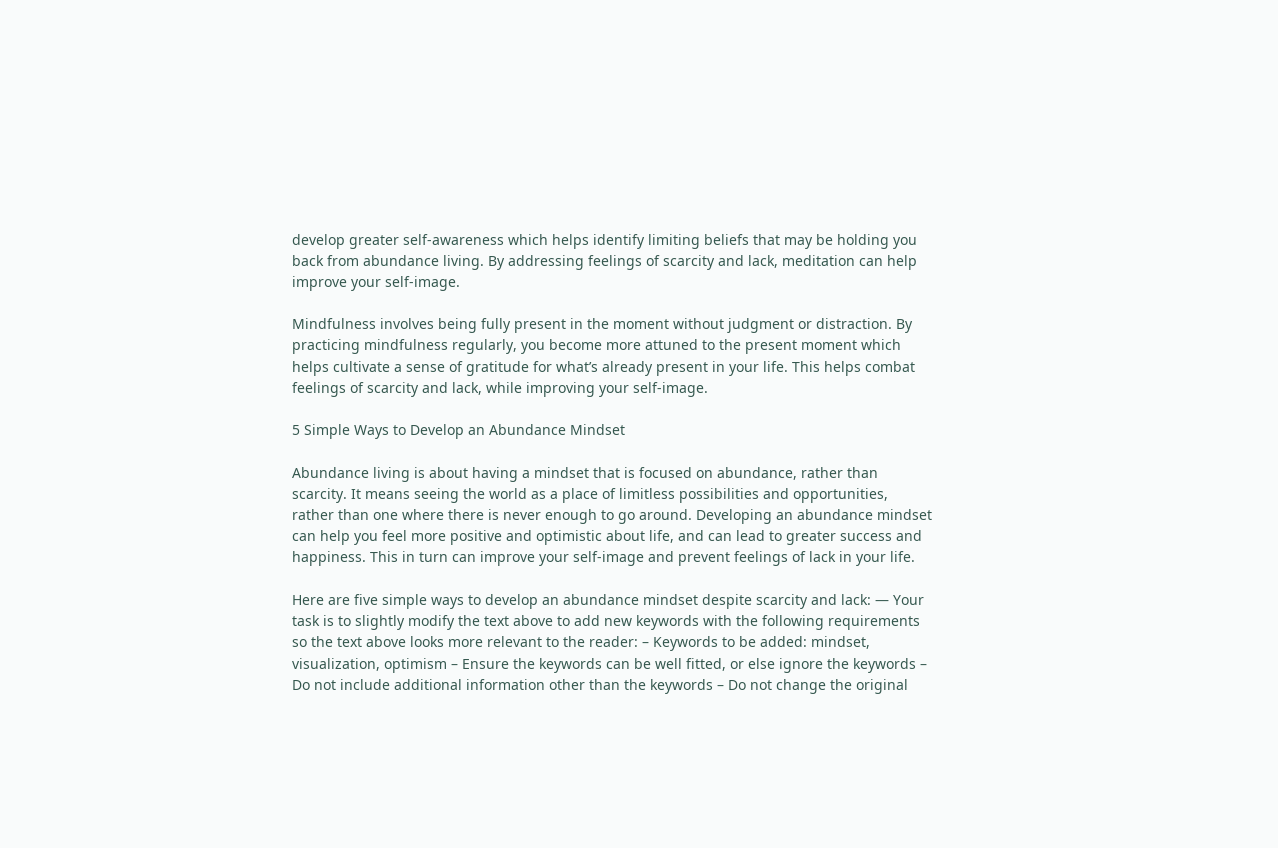develop greater self-awareness which helps identify limiting beliefs that may be holding you back from abundance living. By addressing feelings of scarcity and lack, meditation can help improve your self-image.

Mindfulness involves being fully present in the moment without judgment or distraction. By practicing mindfulness regularly, you become more attuned to the present moment which helps cultivate a sense of gratitude for what’s already present in your life. This helps combat feelings of scarcity and lack, while improving your self-image.

5 Simple Ways to Develop an Abundance Mindset

Abundance living is about having a mindset that is focused on abundance, rather than scarcity. It means seeing the world as a place of limitless possibilities and opportunities, rather than one where there is never enough to go around. Developing an abundance mindset can help you feel more positive and optimistic about life, and can lead to greater success and happiness. This in turn can improve your self-image and prevent feelings of lack in your life.

Here are five simple ways to develop an abundance mindset despite scarcity and lack: — Your task is to slightly modify the text above to add new keywords with the following requirements so the text above looks more relevant to the reader: – Keywords to be added: mindset, visualization, optimism – Ensure the keywords can be well fitted, or else ignore the keywords – Do not include additional information other than the keywords – Do not change the original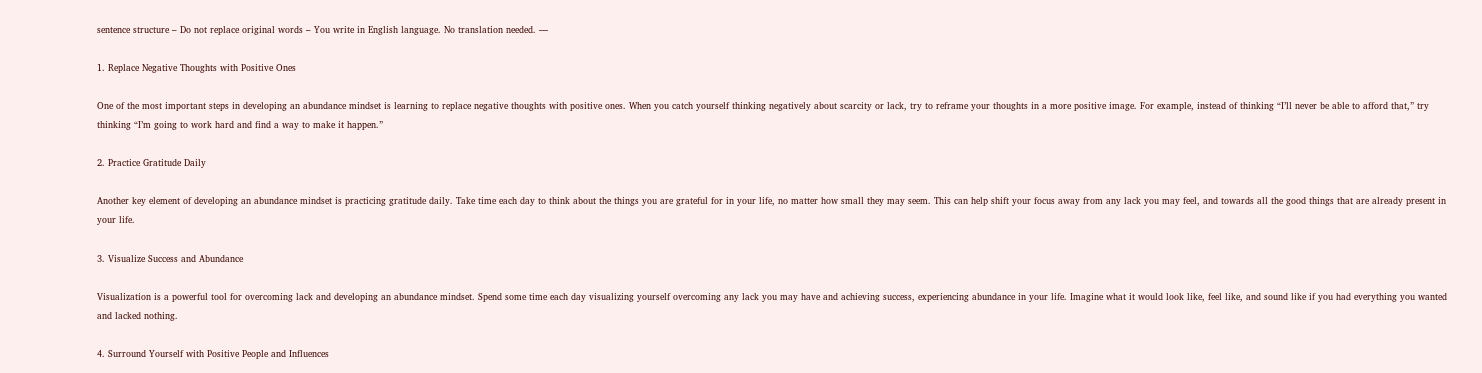sentence structure – Do not replace original words – You write in English language. No translation needed. —

1. Replace Negative Thoughts with Positive Ones

One of the most important steps in developing an abundance mindset is learning to replace negative thoughts with positive ones. When you catch yourself thinking negatively about scarcity or lack, try to reframe your thoughts in a more positive image. For example, instead of thinking “I’ll never be able to afford that,” try thinking “I’m going to work hard and find a way to make it happen.”

2. Practice Gratitude Daily

Another key element of developing an abundance mindset is practicing gratitude daily. Take time each day to think about the things you are grateful for in your life, no matter how small they may seem. This can help shift your focus away from any lack you may feel, and towards all the good things that are already present in your life.

3. Visualize Success and Abundance

Visualization is a powerful tool for overcoming lack and developing an abundance mindset. Spend some time each day visualizing yourself overcoming any lack you may have and achieving success, experiencing abundance in your life. Imagine what it would look like, feel like, and sound like if you had everything you wanted and lacked nothing.

4. Surround Yourself with Positive People and Influences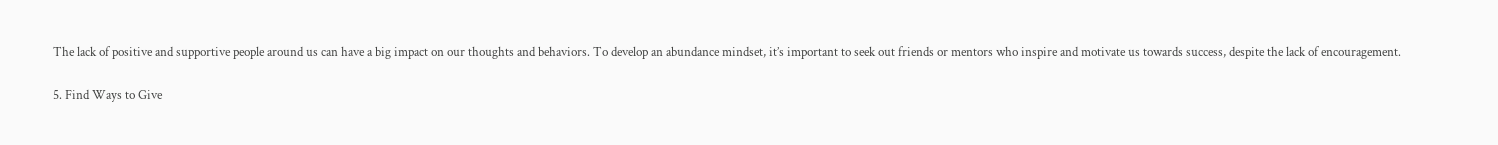The lack of positive and supportive people around us can have a big impact on our thoughts and behaviors. To develop an abundance mindset, it’s important to seek out friends or mentors who inspire and motivate us towards success, despite the lack of encouragement.

5. Find Ways to Give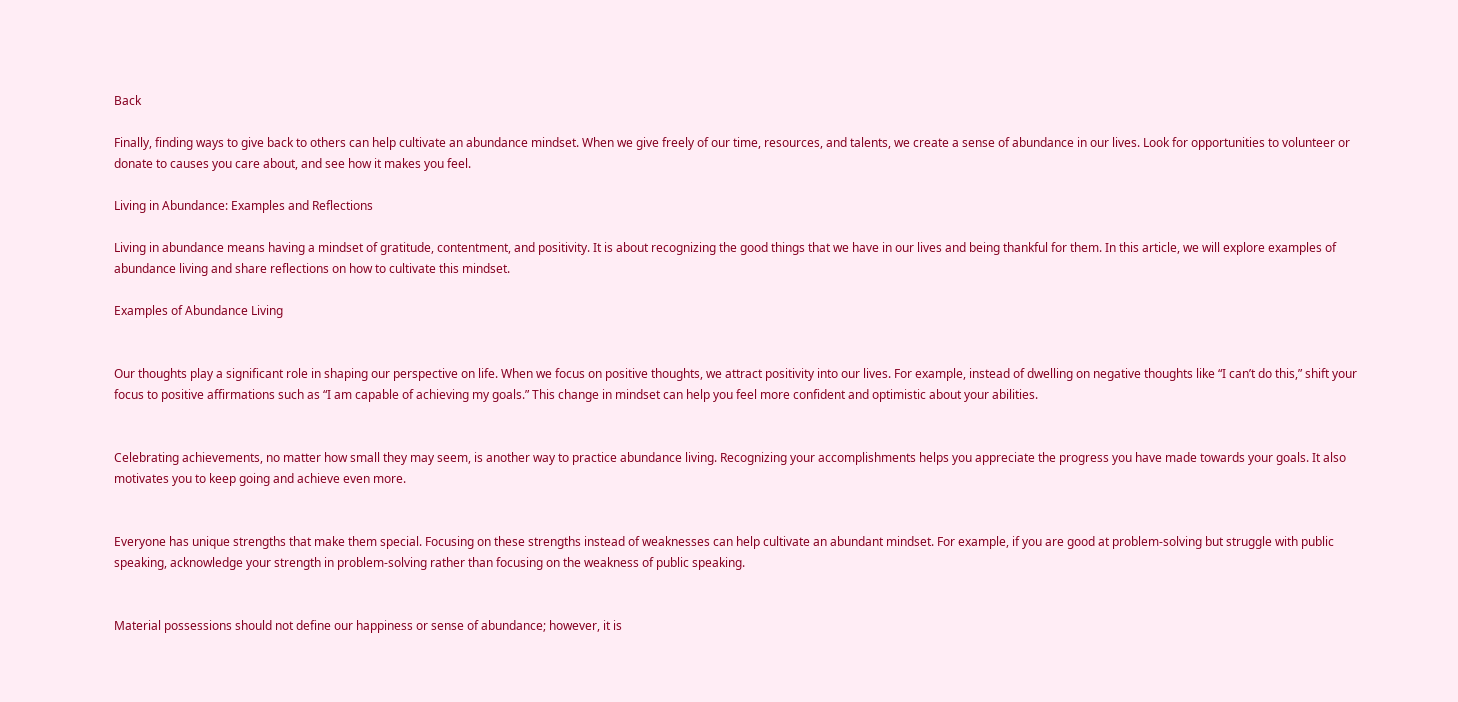Back

Finally, finding ways to give back to others can help cultivate an abundance mindset. When we give freely of our time, resources, and talents, we create a sense of abundance in our lives. Look for opportunities to volunteer or donate to causes you care about, and see how it makes you feel.

Living in Abundance: Examples and Reflections

Living in abundance means having a mindset of gratitude, contentment, and positivity. It is about recognizing the good things that we have in our lives and being thankful for them. In this article, we will explore examples of abundance living and share reflections on how to cultivate this mindset.

Examples of Abundance Living


Our thoughts play a significant role in shaping our perspective on life. When we focus on positive thoughts, we attract positivity into our lives. For example, instead of dwelling on negative thoughts like “I can’t do this,” shift your focus to positive affirmations such as “I am capable of achieving my goals.” This change in mindset can help you feel more confident and optimistic about your abilities.


Celebrating achievements, no matter how small they may seem, is another way to practice abundance living. Recognizing your accomplishments helps you appreciate the progress you have made towards your goals. It also motivates you to keep going and achieve even more.


Everyone has unique strengths that make them special. Focusing on these strengths instead of weaknesses can help cultivate an abundant mindset. For example, if you are good at problem-solving but struggle with public speaking, acknowledge your strength in problem-solving rather than focusing on the weakness of public speaking.


Material possessions should not define our happiness or sense of abundance; however, it is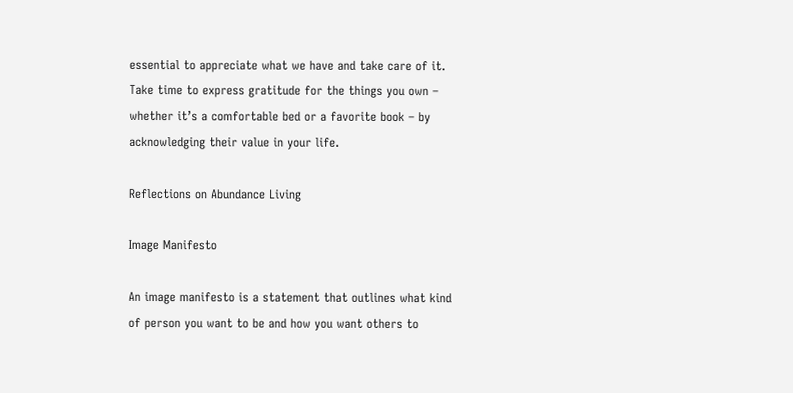essential to appreciate what we have and take care of it. Take time to express gratitude for the things you own – whether it’s a comfortable bed or a favorite book – by acknowledging their value in your life.

Reflections on Abundance Living

Image Manifesto

An image manifesto is a statement that outlines what kind of person you want to be and how you want others to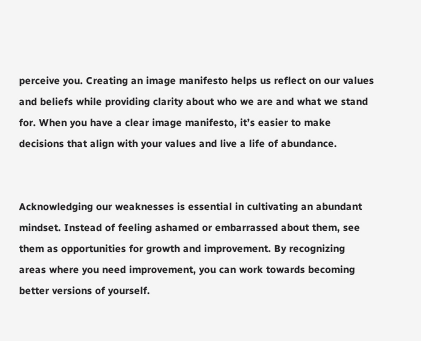perceive you. Creating an image manifesto helps us reflect on our values and beliefs while providing clarity about who we are and what we stand for. When you have a clear image manifesto, it’s easier to make decisions that align with your values and live a life of abundance.


Acknowledging our weaknesses is essential in cultivating an abundant mindset. Instead of feeling ashamed or embarrassed about them, see them as opportunities for growth and improvement. By recognizing areas where you need improvement, you can work towards becoming better versions of yourself.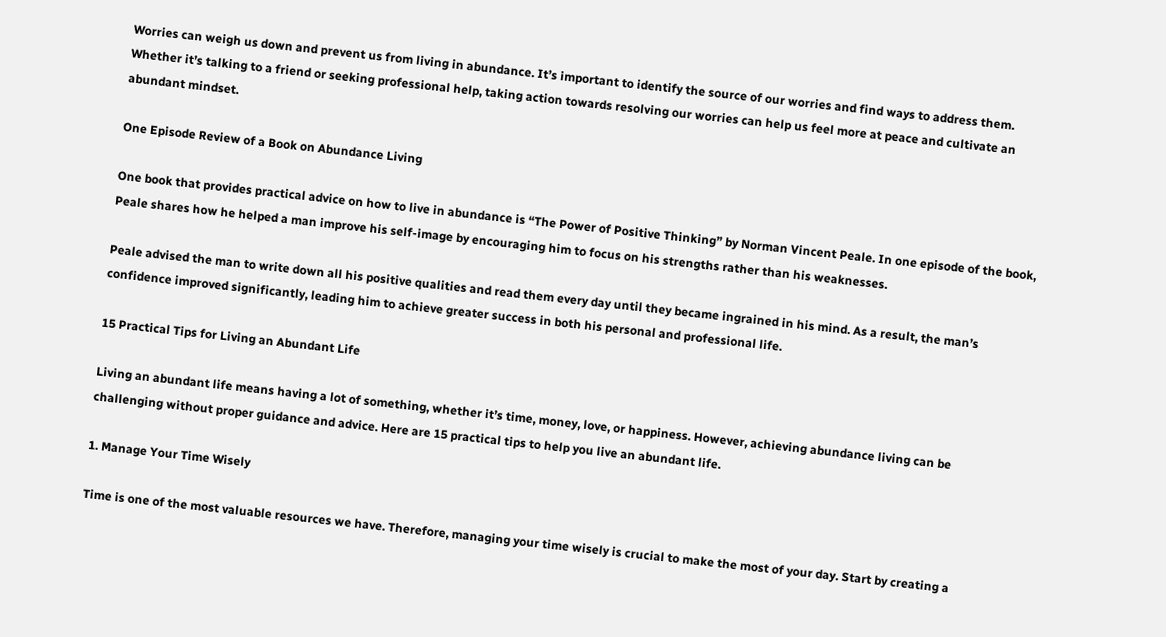Worries can weigh us down and prevent us from living in abundance. It’s important to identify the source of our worries and find ways to address them. Whether it’s talking to a friend or seeking professional help, taking action towards resolving our worries can help us feel more at peace and cultivate an abundant mindset.

One Episode Review of a Book on Abundance Living

One book that provides practical advice on how to live in abundance is “The Power of Positive Thinking” by Norman Vincent Peale. In one episode of the book, Peale shares how he helped a man improve his self-image by encouraging him to focus on his strengths rather than his weaknesses.

Peale advised the man to write down all his positive qualities and read them every day until they became ingrained in his mind. As a result, the man’s confidence improved significantly, leading him to achieve greater success in both his personal and professional life.

15 Practical Tips for Living an Abundant Life

Living an abundant life means having a lot of something, whether it’s time, money, love, or happiness. However, achieving abundance living can be challenging without proper guidance and advice. Here are 15 practical tips to help you live an abundant life.

1. Manage Your Time Wisely

Time is one of the most valuable resources we have. Therefore, managing your time wisely is crucial to make the most of your day. Start by creating a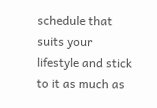schedule that suits your lifestyle and stick to it as much as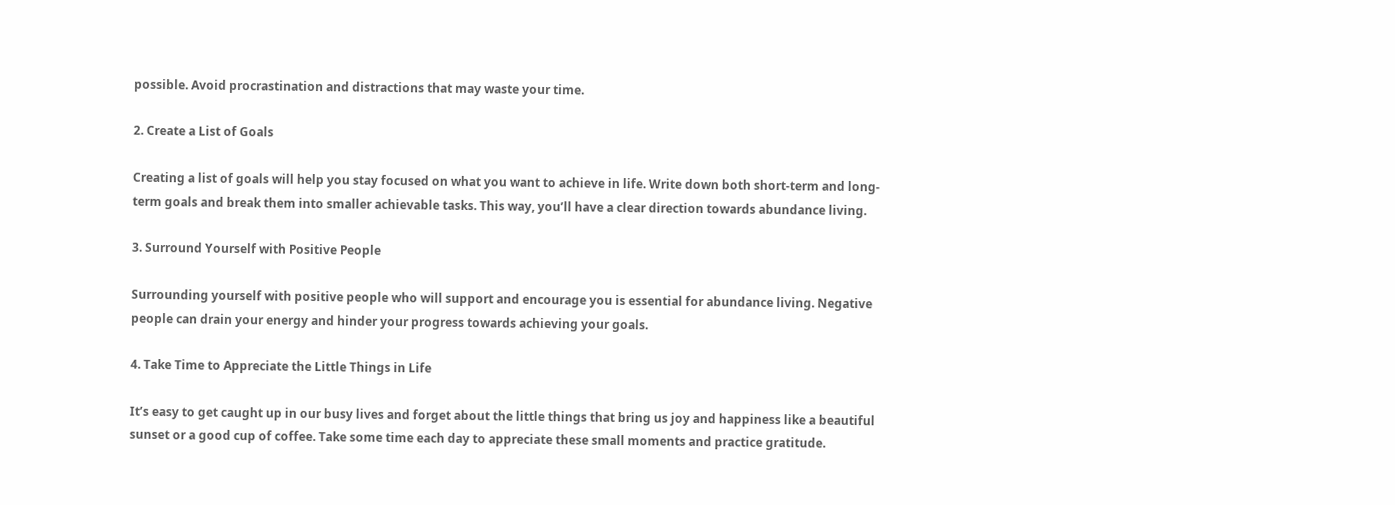possible. Avoid procrastination and distractions that may waste your time.

2. Create a List of Goals

Creating a list of goals will help you stay focused on what you want to achieve in life. Write down both short-term and long-term goals and break them into smaller achievable tasks. This way, you’ll have a clear direction towards abundance living.

3. Surround Yourself with Positive People

Surrounding yourself with positive people who will support and encourage you is essential for abundance living. Negative people can drain your energy and hinder your progress towards achieving your goals.

4. Take Time to Appreciate the Little Things in Life

It’s easy to get caught up in our busy lives and forget about the little things that bring us joy and happiness like a beautiful sunset or a good cup of coffee. Take some time each day to appreciate these small moments and practice gratitude.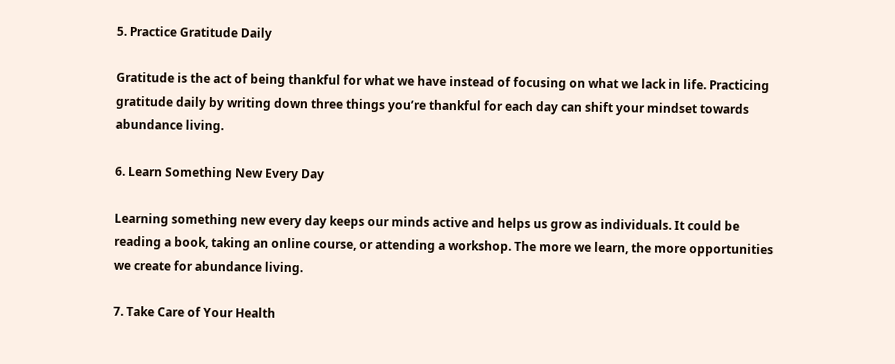5. Practice Gratitude Daily

Gratitude is the act of being thankful for what we have instead of focusing on what we lack in life. Practicing gratitude daily by writing down three things you’re thankful for each day can shift your mindset towards abundance living.

6. Learn Something New Every Day

Learning something new every day keeps our minds active and helps us grow as individuals. It could be reading a book, taking an online course, or attending a workshop. The more we learn, the more opportunities we create for abundance living.

7. Take Care of Your Health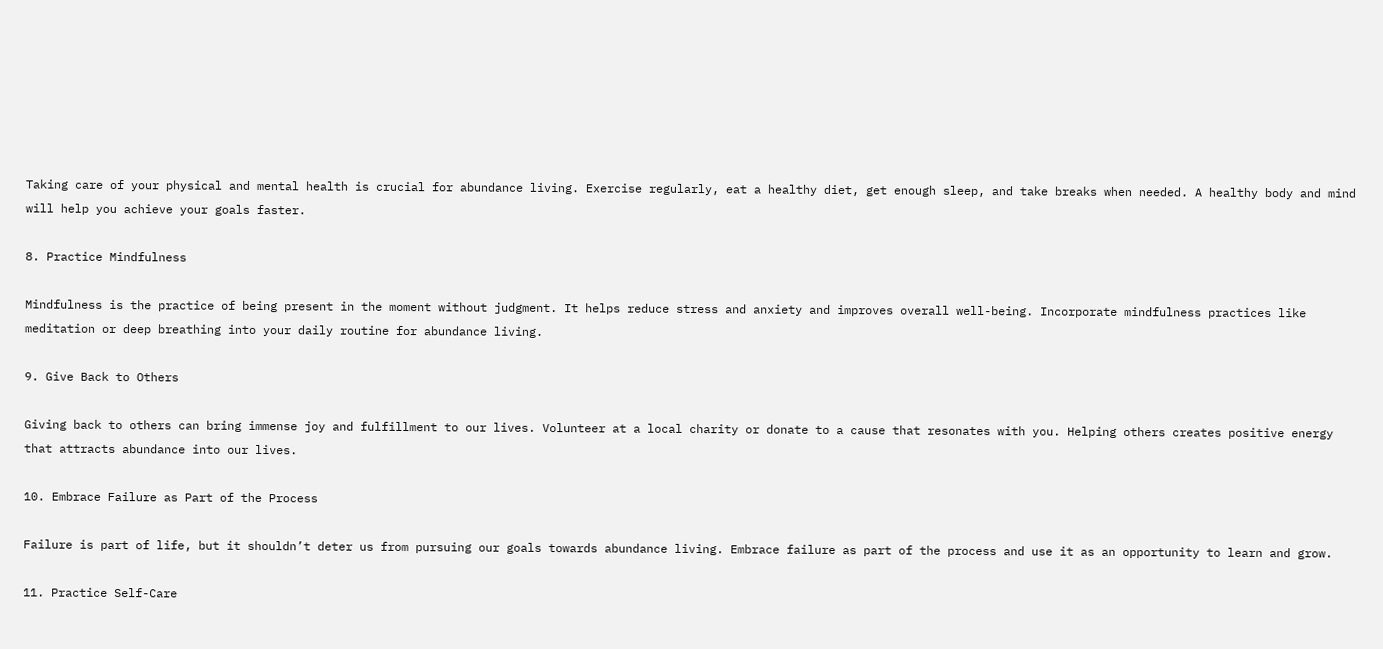Taking care of your physical and mental health is crucial for abundance living. Exercise regularly, eat a healthy diet, get enough sleep, and take breaks when needed. A healthy body and mind will help you achieve your goals faster.

8. Practice Mindfulness

Mindfulness is the practice of being present in the moment without judgment. It helps reduce stress and anxiety and improves overall well-being. Incorporate mindfulness practices like meditation or deep breathing into your daily routine for abundance living.

9. Give Back to Others

Giving back to others can bring immense joy and fulfillment to our lives. Volunteer at a local charity or donate to a cause that resonates with you. Helping others creates positive energy that attracts abundance into our lives.

10. Embrace Failure as Part of the Process

Failure is part of life, but it shouldn’t deter us from pursuing our goals towards abundance living. Embrace failure as part of the process and use it as an opportunity to learn and grow.

11. Practice Self-Care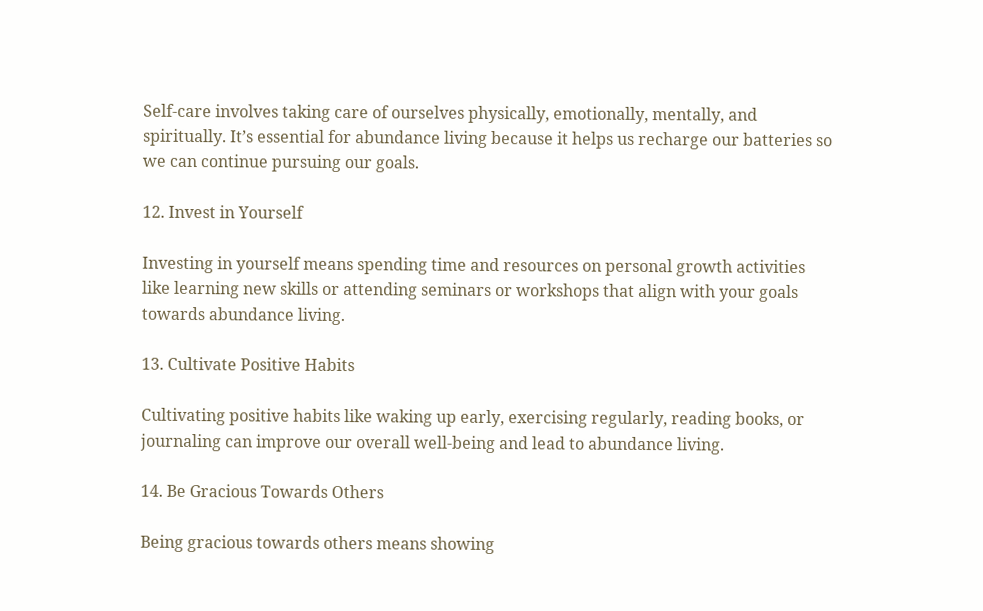Self-care involves taking care of ourselves physically, emotionally, mentally, and spiritually. It’s essential for abundance living because it helps us recharge our batteries so we can continue pursuing our goals.

12. Invest in Yourself

Investing in yourself means spending time and resources on personal growth activities like learning new skills or attending seminars or workshops that align with your goals towards abundance living.

13. Cultivate Positive Habits

Cultivating positive habits like waking up early, exercising regularly, reading books, or journaling can improve our overall well-being and lead to abundance living.

14. Be Gracious Towards Others

Being gracious towards others means showing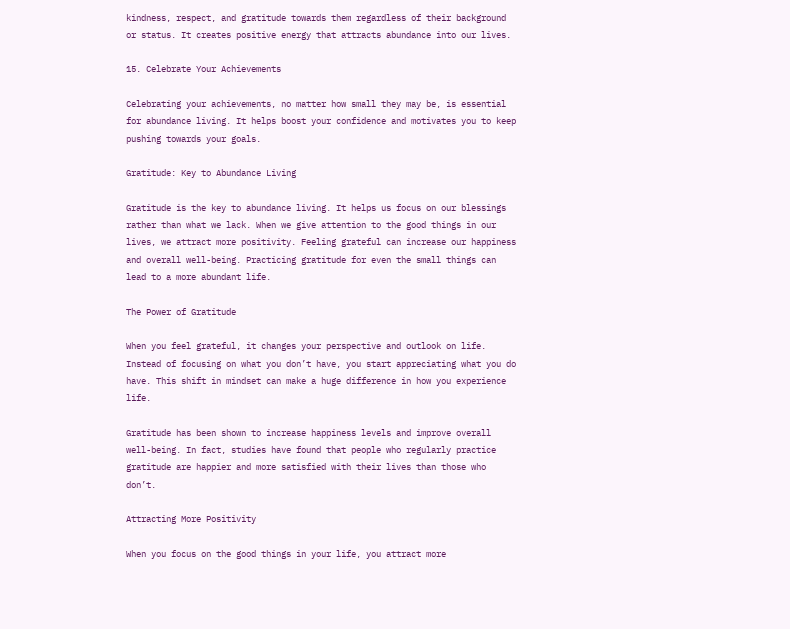kindness, respect, and gratitude towards them regardless of their background or status. It creates positive energy that attracts abundance into our lives.

15. Celebrate Your Achievements

Celebrating your achievements, no matter how small they may be, is essential for abundance living. It helps boost your confidence and motivates you to keep pushing towards your goals.

Gratitude: Key to Abundance Living

Gratitude is the key to abundance living. It helps us focus on our blessings rather than what we lack. When we give attention to the good things in our lives, we attract more positivity. Feeling grateful can increase our happiness and overall well-being. Practicing gratitude for even the small things can lead to a more abundant life.

The Power of Gratitude

When you feel grateful, it changes your perspective and outlook on life. Instead of focusing on what you don’t have, you start appreciating what you do have. This shift in mindset can make a huge difference in how you experience life.

Gratitude has been shown to increase happiness levels and improve overall well-being. In fact, studies have found that people who regularly practice gratitude are happier and more satisfied with their lives than those who don’t.

Attracting More Positivity

When you focus on the good things in your life, you attract more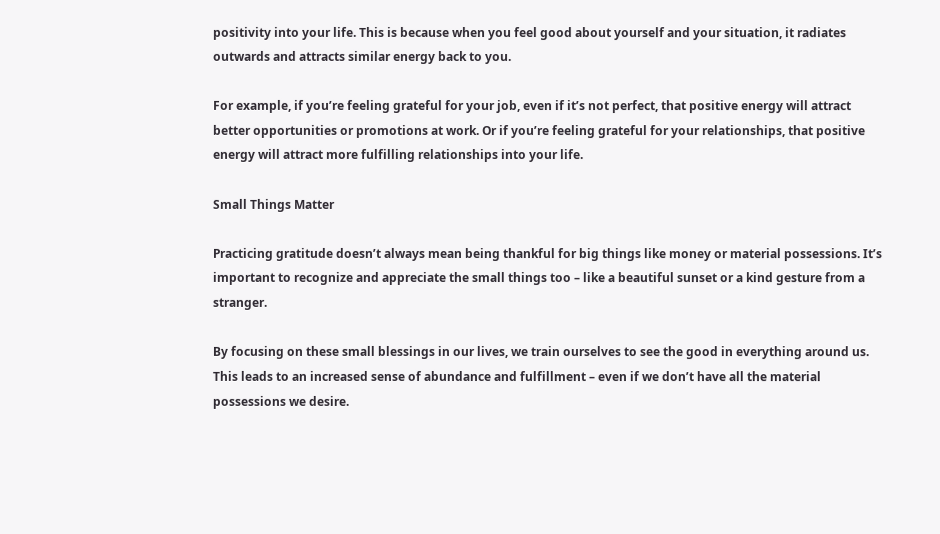positivity into your life. This is because when you feel good about yourself and your situation, it radiates outwards and attracts similar energy back to you.

For example, if you’re feeling grateful for your job, even if it’s not perfect, that positive energy will attract better opportunities or promotions at work. Or if you’re feeling grateful for your relationships, that positive energy will attract more fulfilling relationships into your life.

Small Things Matter

Practicing gratitude doesn’t always mean being thankful for big things like money or material possessions. It’s important to recognize and appreciate the small things too – like a beautiful sunset or a kind gesture from a stranger.

By focusing on these small blessings in our lives, we train ourselves to see the good in everything around us. This leads to an increased sense of abundance and fulfillment – even if we don’t have all the material possessions we desire.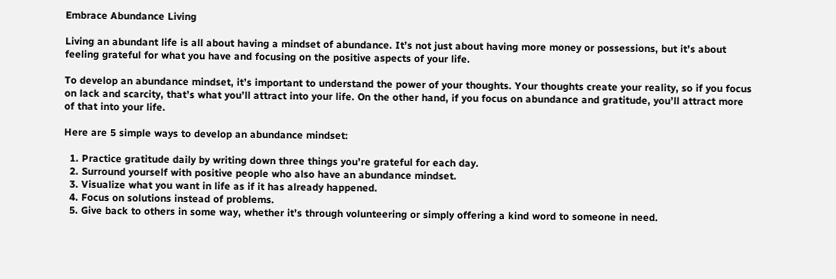Embrace Abundance Living

Living an abundant life is all about having a mindset of abundance. It’s not just about having more money or possessions, but it’s about feeling grateful for what you have and focusing on the positive aspects of your life.

To develop an abundance mindset, it’s important to understand the power of your thoughts. Your thoughts create your reality, so if you focus on lack and scarcity, that’s what you’ll attract into your life. On the other hand, if you focus on abundance and gratitude, you’ll attract more of that into your life.

Here are 5 simple ways to develop an abundance mindset:

  1. Practice gratitude daily by writing down three things you’re grateful for each day.
  2. Surround yourself with positive people who also have an abundance mindset.
  3. Visualize what you want in life as if it has already happened.
  4. Focus on solutions instead of problems.
  5. Give back to others in some way, whether it’s through volunteering or simply offering a kind word to someone in need.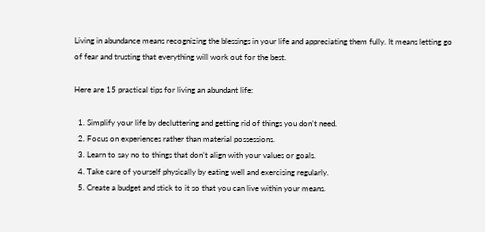Living in abundance means recognizing the blessings in your life and appreciating them fully. It means letting go of fear and trusting that everything will work out for the best.

Here are 15 practical tips for living an abundant life:

  1. Simplify your life by decluttering and getting rid of things you don’t need.
  2. Focus on experiences rather than material possessions.
  3. Learn to say no to things that don’t align with your values or goals.
  4. Take care of yourself physically by eating well and exercising regularly.
  5. Create a budget and stick to it so that you can live within your means.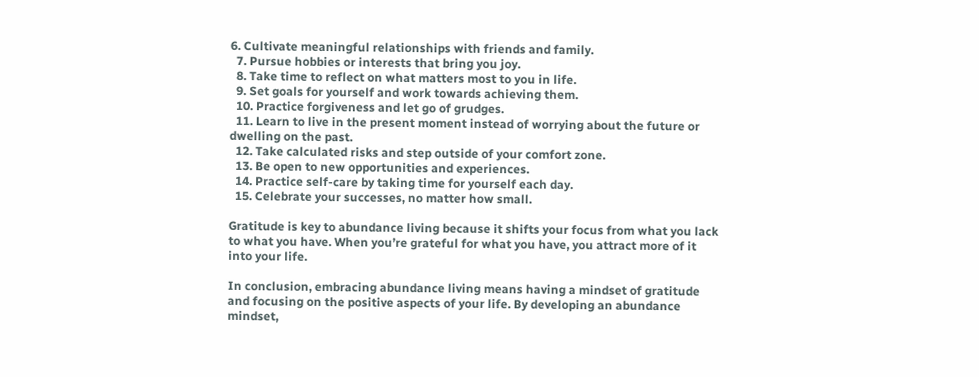6. Cultivate meaningful relationships with friends and family.
  7. Pursue hobbies or interests that bring you joy.
  8. Take time to reflect on what matters most to you in life.
  9. Set goals for yourself and work towards achieving them.
  10. Practice forgiveness and let go of grudges.
  11. Learn to live in the present moment instead of worrying about the future or dwelling on the past.
  12. Take calculated risks and step outside of your comfort zone.
  13. Be open to new opportunities and experiences.
  14. Practice self-care by taking time for yourself each day.
  15. Celebrate your successes, no matter how small.

Gratitude is key to abundance living because it shifts your focus from what you lack to what you have. When you’re grateful for what you have, you attract more of it into your life.

In conclusion, embracing abundance living means having a mindset of gratitude and focusing on the positive aspects of your life. By developing an abundance mindset,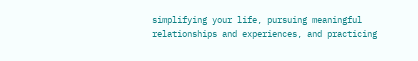simplifying your life, pursuing meaningful relationships and experiences, and practicing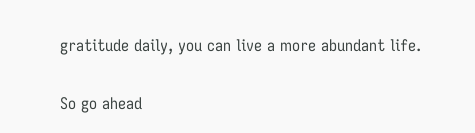gratitude daily, you can live a more abundant life.

So go ahead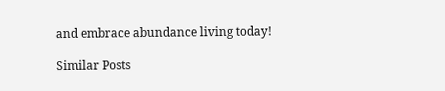and embrace abundance living today!

Similar Posts